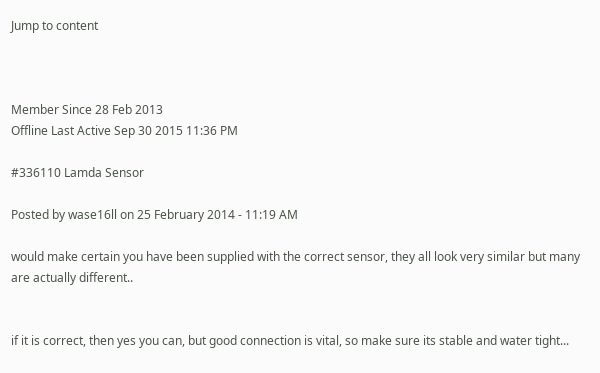Jump to content



Member Since 28 Feb 2013
Offline Last Active Sep 30 2015 11:36 PM

#336110 Lamda Sensor

Posted by wase16ll on 25 February 2014 - 11:19 AM

would make certain you have been supplied with the correct sensor, they all look very similar but many are actually different..


if it is correct, then yes you can, but good connection is vital, so make sure its stable and water tight...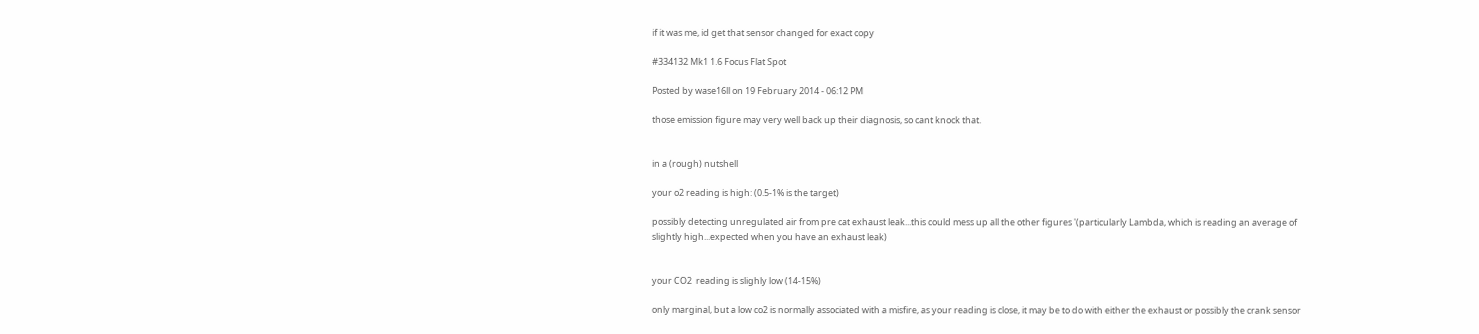if it was me, id get that sensor changed for exact copy

#334132 Mk1 1.6 Focus Flat Spot

Posted by wase16ll on 19 February 2014 - 06:12 PM

those emission figure may very well back up their diagnosis, so cant knock that.


in a (rough) nutshell

your o2 reading is high: (0.5-1% is the target)

possibly detecting unregulated air from pre cat exhaust leak...this could mess up all the other figures '(particularly Lambda, which is reading an average of slightly high...expected when you have an exhaust leak)


your CO2  reading is slighly low (14-15%)

only marginal, but a low co2 is normally associated with a misfire, as your reading is close, it may be to do with either the exhaust or possibly the crank sensor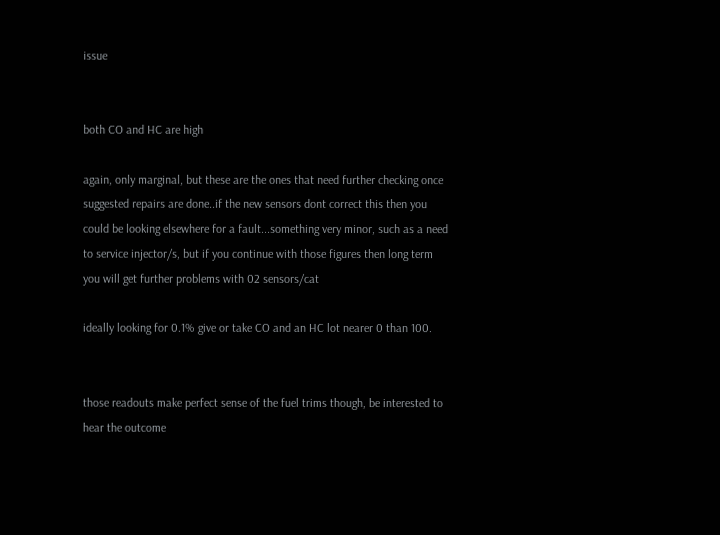issue


both CO and HC are high

again, only marginal, but these are the ones that need further checking once suggested repairs are done..if the new sensors dont correct this then you could be looking elsewhere for a fault...something very minor, such as a need to service injector/s, but if you continue with those figures then long term you will get further problems with 02 sensors/cat

ideally looking for 0.1% give or take CO and an HC lot nearer 0 than 100.


those readouts make perfect sense of the fuel trims though, be interested to hear the outcome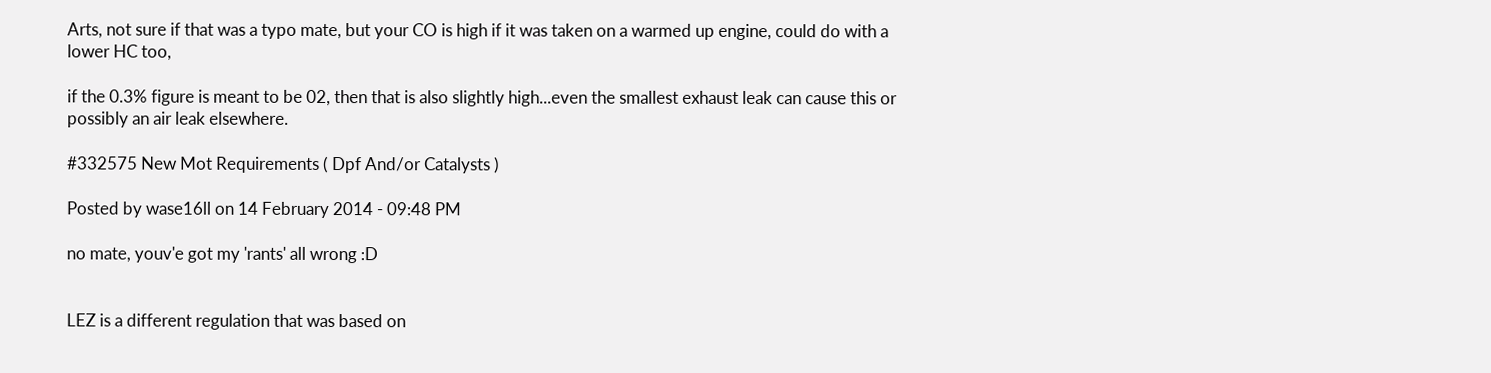Arts, not sure if that was a typo mate, but your CO is high if it was taken on a warmed up engine, could do with a lower HC too,

if the 0.3% figure is meant to be 02, then that is also slightly high...even the smallest exhaust leak can cause this or possibly an air leak elsewhere.

#332575 New Mot Requirements ( Dpf And/or Catalysts )

Posted by wase16ll on 14 February 2014 - 09:48 PM

no mate, youv'e got my 'rants' all wrong :D


LEZ is a different regulation that was based on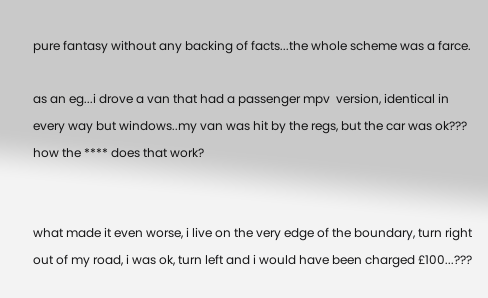pure fantasy without any backing of facts...the whole scheme was a farce.

as an eg...i drove a van that had a passenger mpv  version, identical in every way but windows..my van was hit by the regs, but the car was ok???   how the **** does that work?


what made it even worse, i live on the very edge of the boundary, turn right out of my road, i was ok, turn left and i would have been charged £100...???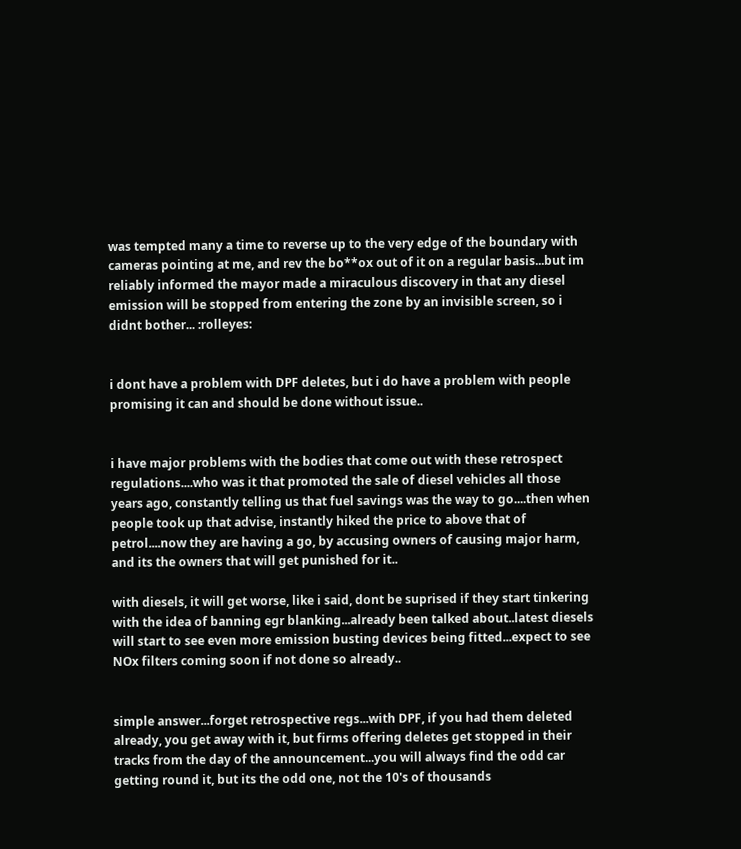was tempted many a time to reverse up to the very edge of the boundary with cameras pointing at me, and rev the bo**ox out of it on a regular basis...but im reliably informed the mayor made a miraculous discovery in that any diesel emission will be stopped from entering the zone by an invisible screen, so i didnt bother... :rolleyes:


i dont have a problem with DPF deletes, but i do have a problem with people promising it can and should be done without issue..


i have major problems with the bodies that come out with these retrospect regulations....who was it that promoted the sale of diesel vehicles all those years ago, constantly telling us that fuel savings was the way to go....then when people took up that advise, instantly hiked the price to above that of petrol....now they are having a go, by accusing owners of causing major harm, and its the owners that will get punished for it..

with diesels, it will get worse, like i said, dont be suprised if they start tinkering with the idea of banning egr blanking...already been talked about..latest diesels will start to see even more emission busting devices being fitted...expect to see NOx filters coming soon if not done so already..


simple answer...forget retrospective regs...with DPF, if you had them deleted already, you get away with it, but firms offering deletes get stopped in their tracks from the day of the announcement...you will always find the odd car getting round it, but its the odd one, not the 10's of thousands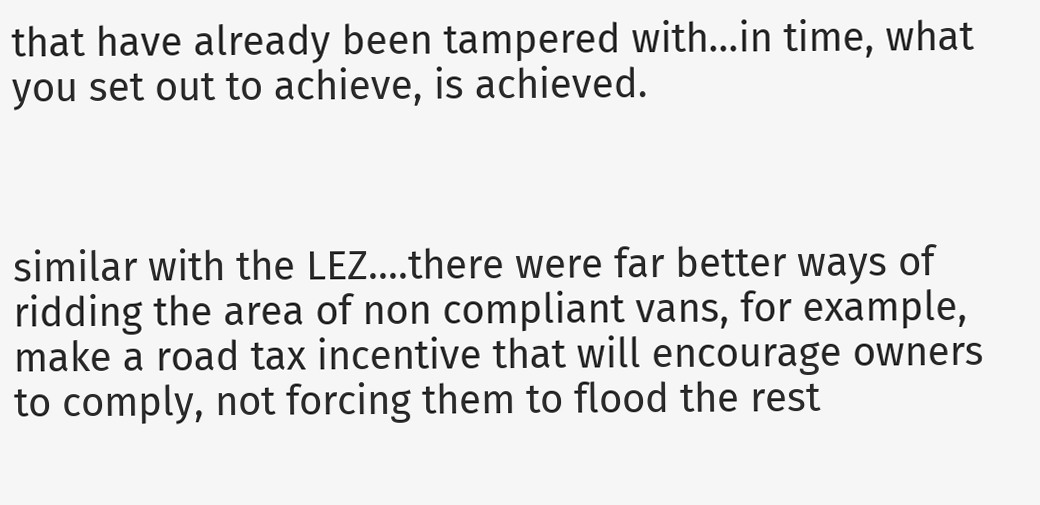that have already been tampered with...in time, what you set out to achieve, is achieved.



similar with the LEZ....there were far better ways of ridding the area of non compliant vans, for example, make a road tax incentive that will encourage owners to comply, not forcing them to flood the rest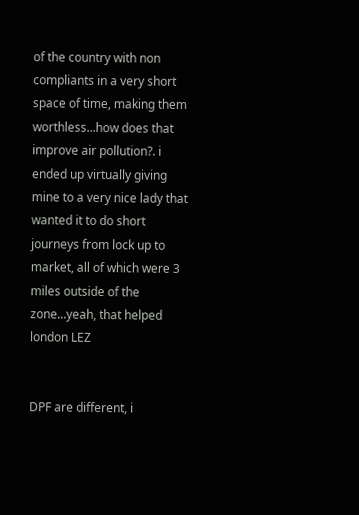of the country with non compliants in a very short space of time, making them worthless...how does that improve air pollution?. i ended up virtually giving mine to a very nice lady that wanted it to do short journeys from lock up to market, all of which were 3 miles outside of the zone...yeah, that helped london LEZ


DPF are different, i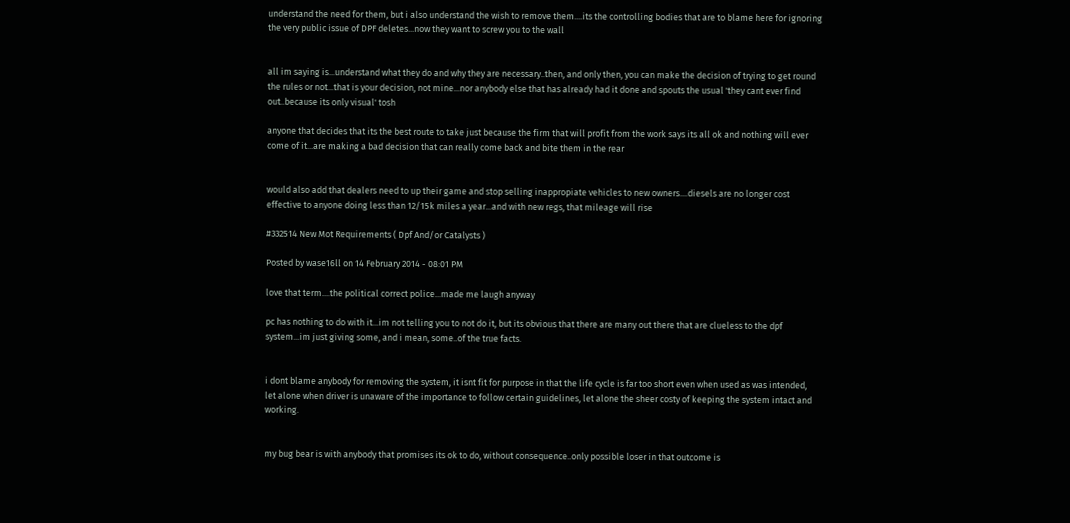understand the need for them, but i also understand the wish to remove them....its the controlling bodies that are to blame here for ignoring the very public issue of DPF deletes...now they want to screw you to the wall


all im saying is...understand what they do and why they are necessary..then, and only then, you can make the decision of trying to get round the rules or not...that is your decision, not mine...nor anybody else that has already had it done and spouts the usual 'they cant ever find out..because its only visual' tosh

anyone that decides that its the best route to take just because the firm that will profit from the work says its all ok and nothing will ever come of it...are making a bad decision that can really come back and bite them in the rear


would also add that dealers need to up their game and stop selling inappropiate vehicles to new owners....diesels are no longer cost effective to anyone doing less than 12/15k miles a year...and with new regs, that mileage will rise

#332514 New Mot Requirements ( Dpf And/or Catalysts )

Posted by wase16ll on 14 February 2014 - 08:01 PM

love that term....the political correct police...made me laugh anyway

pc has nothing to do with it...im not telling you to not do it, but its obvious that there are many out there that are clueless to the dpf system...im just giving some, and i mean, some..of the true facts.


i dont blame anybody for removing the system, it isnt fit for purpose in that the life cycle is far too short even when used as was intended, let alone when driver is unaware of the importance to follow certain guidelines, let alone the sheer costy of keeping the system intact and working.


my bug bear is with anybody that promises its ok to do, without consequence..only possible loser in that outcome is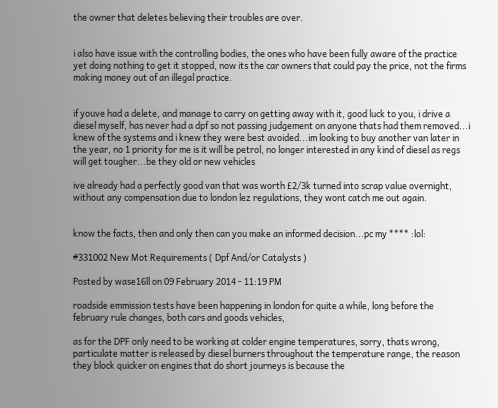the owner that deletes believing their troubles are over.


i also have issue with the controlling bodies, the ones who have been fully aware of the practice yet doing nothing to get it stopped, now its the car owners that could pay the price, not the firms making money out of an illegal practice.


if youve had a delete, and manage to carry on getting away with it, good luck to you, i drive a diesel myself, has never had a dpf so not passing judgement on anyone thats had them removed...i knew of the systems and i knew they were best avoided...im looking to buy another van later in the year, no 1 priority for me is it will be petrol, no longer interested in any kind of diesel as regs will get tougher...be they old or new vehicles

ive already had a perfectly good van that was worth £2/3k turned into scrap value overnight, without any compensation due to london lez regulations, they wont catch me out again.


know the facts, then and only then can you make an informed decision...pc my **** :lol:

#331002 New Mot Requirements ( Dpf And/or Catalysts )

Posted by wase16ll on 09 February 2014 - 11:19 PM

roadside emmission tests have been happening in london for quite a while, long before the february rule changes, both cars and goods vehicles,

as for the DPF only need to be working at colder engine temperatures, sorry, thats wrong, particulate matter is released by diesel burners throughout the temperature range, the reason they block quicker on engines that do short journeys is because the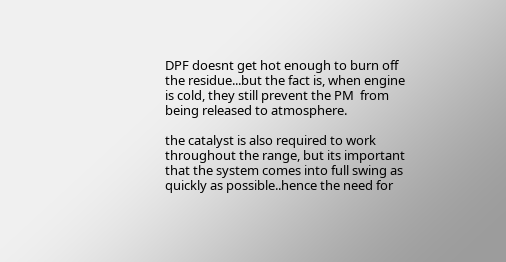DPF doesnt get hot enough to burn off the residue...but the fact is, when engine is cold, they still prevent the PM  from being released to atmosphere.

the catalyst is also required to work throughout the range, but its important that the system comes into full swing as quickly as possible..hence the need for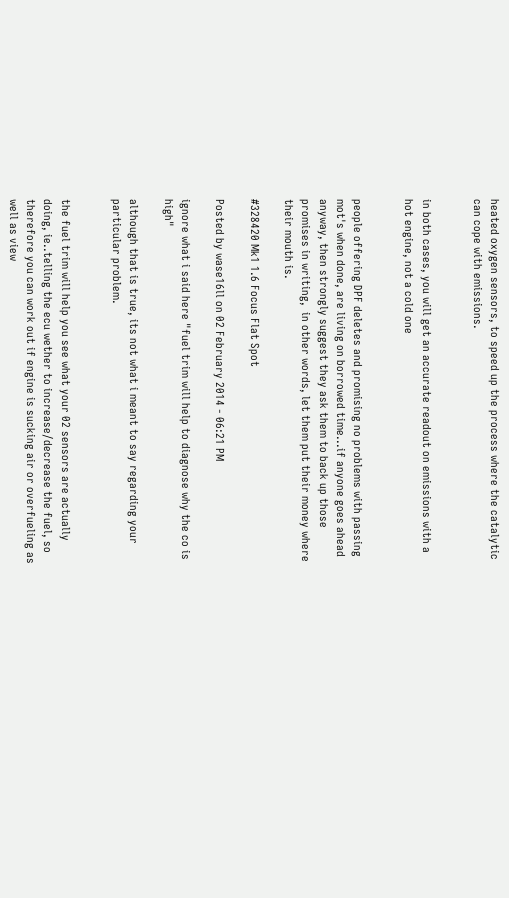heated oxygen sensors, to speed up the process where the catalytic can cope with emissions.


in both cases, you will get an accurate readout on emissions with a hot engine, not a cold one


people offering DPF deletes and promising no problems with passing mot's when done, are living on borrowed time...if anyone goes ahead anyway, then strongly suggest they ask them to back up those promises in writing,  in other words, let them put their money where their mouth is.

#328420 Mk1 1.6 Focus Flat Spot

Posted by wase16ll on 02 February 2014 - 06:21 PM

ignore what i said here "fuel trim will help to diagnose why the co is high"

although that is true, its not what i meant to say regarding your particular problem.


the fuel trim will help you see what your 02 sensors are actually doing, ie..telling the ecu wether to increase/decrease the fuel, so therefore you can work out if engine is sucking air or overfueling as well as view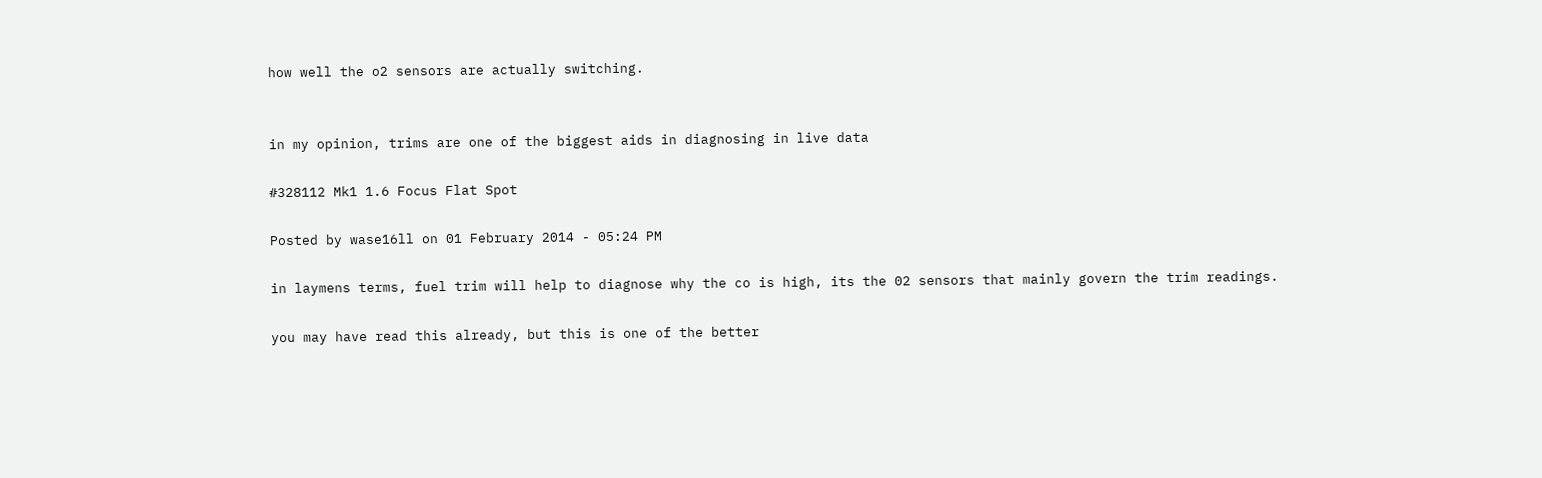how well the o2 sensors are actually switching.


in my opinion, trims are one of the biggest aids in diagnosing in live data

#328112 Mk1 1.6 Focus Flat Spot

Posted by wase16ll on 01 February 2014 - 05:24 PM

in laymens terms, fuel trim will help to diagnose why the co is high, its the 02 sensors that mainly govern the trim readings.

you may have read this already, but this is one of the better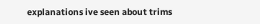explanations ive seen about trims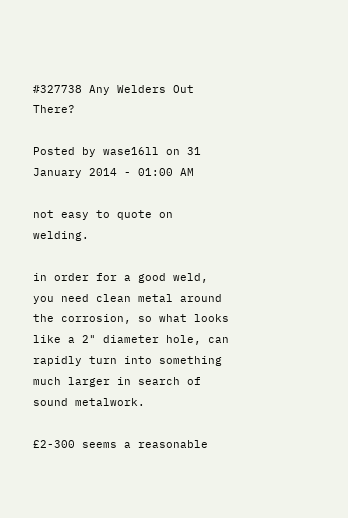#327738 Any Welders Out There?

Posted by wase16ll on 31 January 2014 - 01:00 AM

not easy to quote on welding.

in order for a good weld, you need clean metal around the corrosion, so what looks like a 2" diameter hole, can rapidly turn into something much larger in search of sound metalwork.

£2-300 seems a reasonable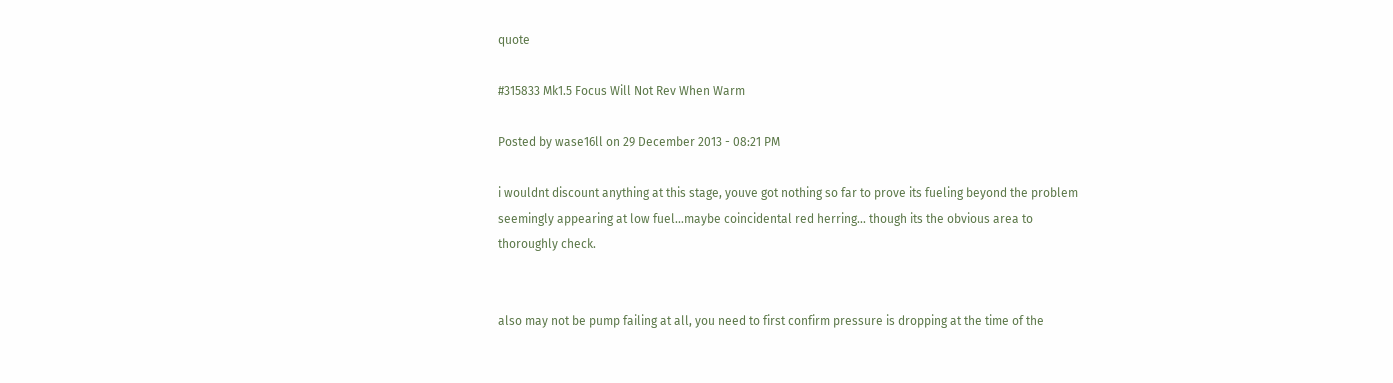quote

#315833 Mk1.5 Focus Will Not Rev When Warm

Posted by wase16ll on 29 December 2013 - 08:21 PM

i wouldnt discount anything at this stage, youve got nothing so far to prove its fueling beyond the problem seemingly appearing at low fuel...maybe coincidental red herring... though its the obvious area to thoroughly check.


also may not be pump failing at all, you need to first confirm pressure is dropping at the time of the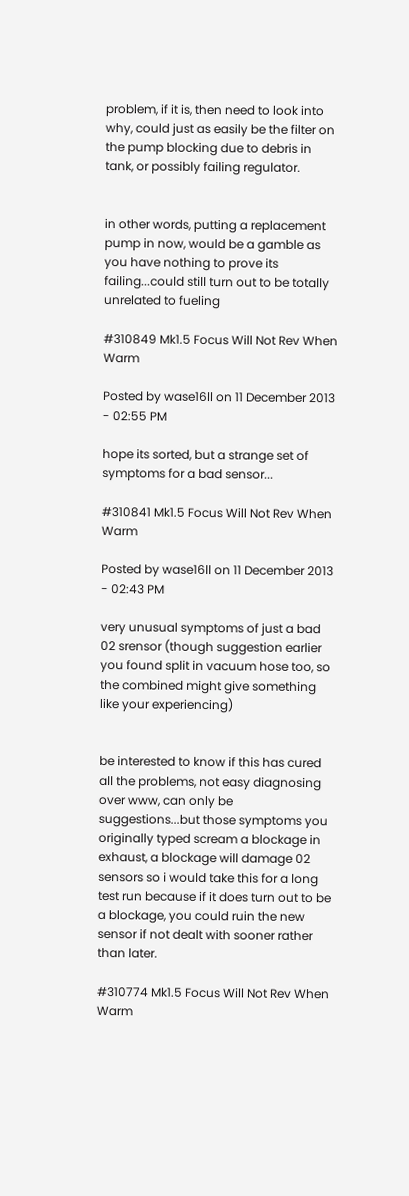problem, if it is, then need to look into why, could just as easily be the filter on the pump blocking due to debris in tank, or possibly failing regulator.


in other words, putting a replacement pump in now, would be a gamble as you have nothing to prove its failing...could still turn out to be totally unrelated to fueling

#310849 Mk1.5 Focus Will Not Rev When Warm

Posted by wase16ll on 11 December 2013 - 02:55 PM

hope its sorted, but a strange set of symptoms for a bad sensor...

#310841 Mk1.5 Focus Will Not Rev When Warm

Posted by wase16ll on 11 December 2013 - 02:43 PM

very unusual symptoms of just a bad 02 srensor (though suggestion earlier you found split in vacuum hose too, so the combined might give something like your experiencing)


be interested to know if this has cured all the problems, not easy diagnosing over www, can only be suggestions...but those symptoms you originally typed scream a blockage in exhaust, a blockage will damage 02 sensors so i would take this for a long test run because if it does turn out to be a blockage, you could ruin the new sensor if not dealt with sooner rather than later.

#310774 Mk1.5 Focus Will Not Rev When Warm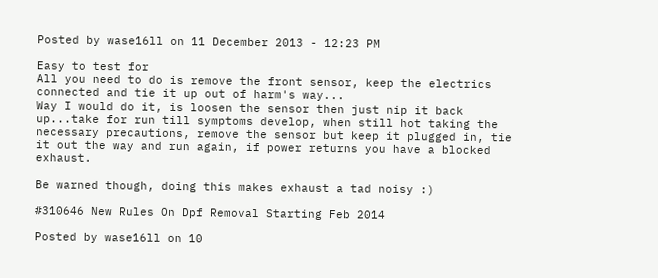Posted by wase16ll on 11 December 2013 - 12:23 PM

Easy to test for
All you need to do is remove the front sensor, keep the electrics connected and tie it up out of harm's way...
Way I would do it, is loosen the sensor then just nip it back up...take for run till symptoms develop, when still hot taking the necessary precautions, remove the sensor but keep it plugged in, tie it out the way and run again, if power returns you have a blocked exhaust.

Be warned though, doing this makes exhaust a tad noisy :)

#310646 New Rules On Dpf Removal Starting Feb 2014

Posted by wase16ll on 10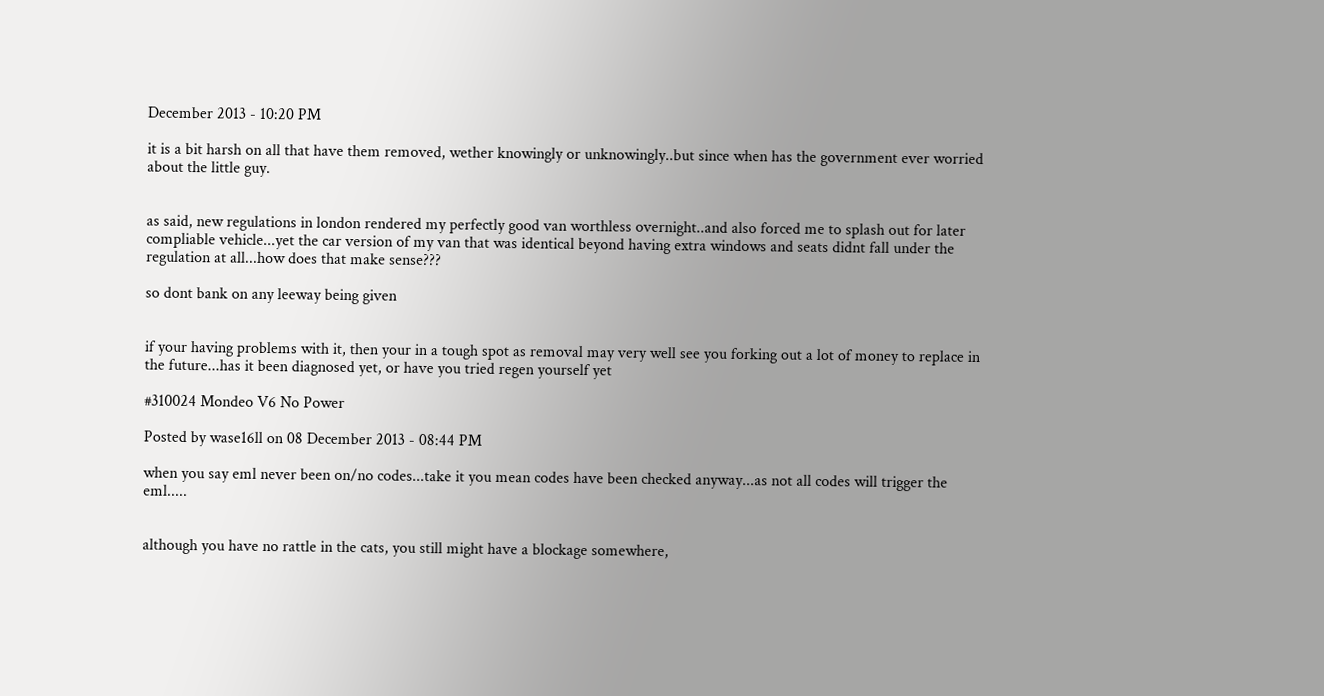December 2013 - 10:20 PM

it is a bit harsh on all that have them removed, wether knowingly or unknowingly..but since when has the government ever worried about the little guy.


as said, new regulations in london rendered my perfectly good van worthless overnight..and also forced me to splash out for later compliable vehicle...yet the car version of my van that was identical beyond having extra windows and seats didnt fall under the regulation at all...how does that make sense???

so dont bank on any leeway being given


if your having problems with it, then your in a tough spot as removal may very well see you forking out a lot of money to replace in the future...has it been diagnosed yet, or have you tried regen yourself yet

#310024 Mondeo V6 No Power

Posted by wase16ll on 08 December 2013 - 08:44 PM

when you say eml never been on/no codes...take it you mean codes have been checked anyway...as not all codes will trigger the eml.....


although you have no rattle in the cats, you still might have a blockage somewhere,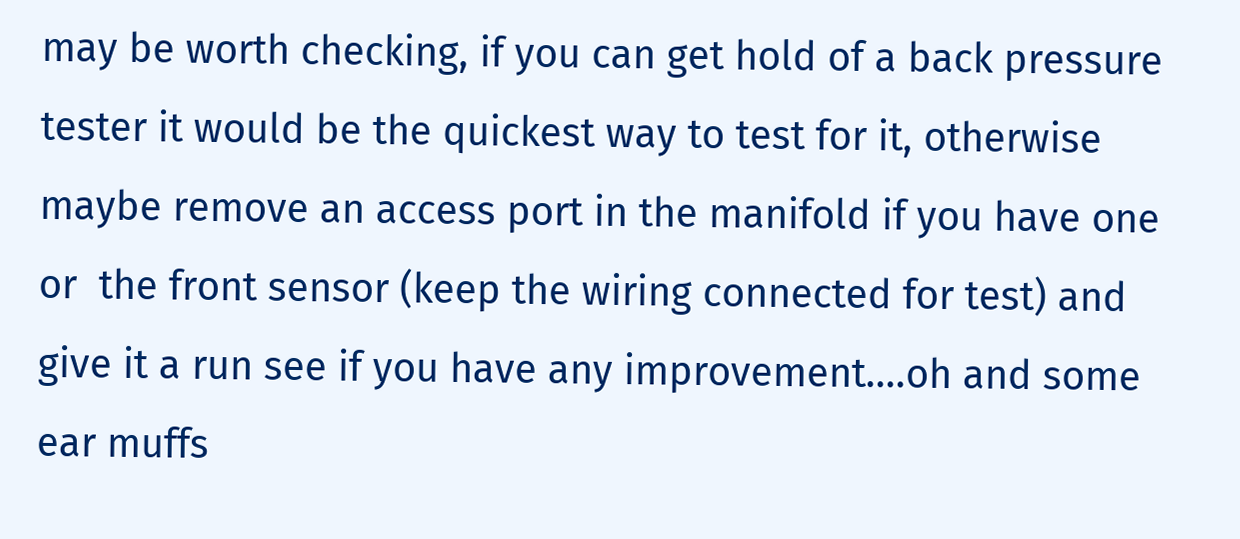may be worth checking, if you can get hold of a back pressure tester it would be the quickest way to test for it, otherwise maybe remove an access port in the manifold if you have one or  the front sensor (keep the wiring connected for test) and give it a run see if you have any improvement....oh and some ear muffs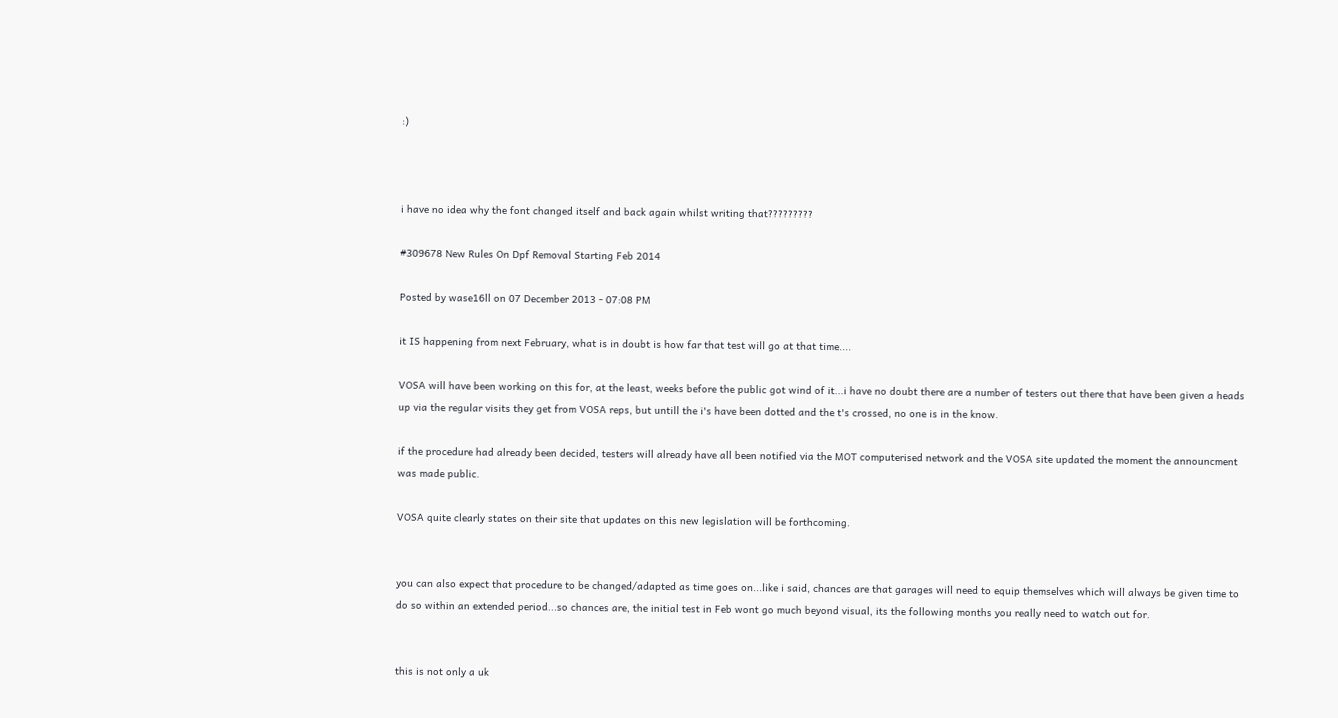:)



i have no idea why the font changed itself and back again whilst writing that?????????

#309678 New Rules On Dpf Removal Starting Feb 2014

Posted by wase16ll on 07 December 2013 - 07:08 PM

it IS happening from next February, what is in doubt is how far that test will go at that time....

VOSA will have been working on this for, at the least, weeks before the public got wind of it...i have no doubt there are a number of testers out there that have been given a heads up via the regular visits they get from VOSA reps, but untill the i's have been dotted and the t's crossed, no one is in the know.

if the procedure had already been decided, testers will already have all been notified via the MOT computerised network and the VOSA site updated the moment the announcment was made public.

VOSA quite clearly states on their site that updates on this new legislation will be forthcoming.


you can also expect that procedure to be changed/adapted as time goes on...like i said, chances are that garages will need to equip themselves which will always be given time to do so within an extended period...so chances are, the initial test in Feb wont go much beyond visual, its the following months you really need to watch out for.


this is not only a uk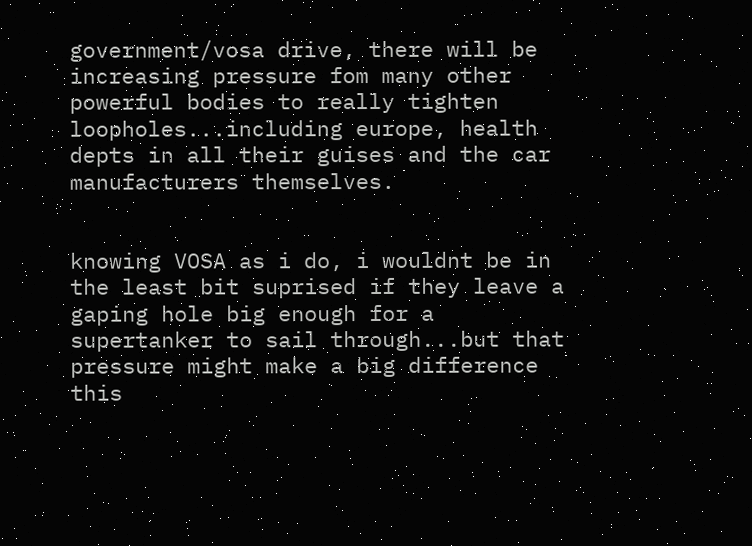government/vosa drive, there will be increasing pressure fom many other powerful bodies to really tighten loopholes...including europe, health depts in all their guises and the car manufacturers themselves.


knowing VOSA as i do, i wouldnt be in the least bit suprised if they leave a gaping hole big enough for a supertanker to sail through...but that pressure might make a big difference this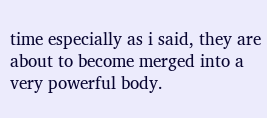time especially as i said, they are about to become merged into a very powerful body.